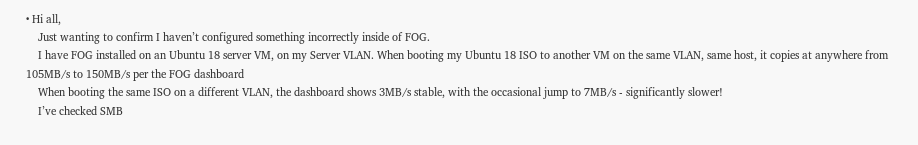• Hi all,
    Just wanting to confirm I haven’t configured something incorrectly inside of FOG.
    I have FOG installed on an Ubuntu 18 server VM, on my Server VLAN. When booting my Ubuntu 18 ISO to another VM on the same VLAN, same host, it copies at anywhere from 105MB/s to 150MB/s per the FOG dashboard
    When booting the same ISO on a different VLAN, the dashboard shows 3MB/s stable, with the occasional jump to 7MB/s - significantly slower!
    I’ve checked SMB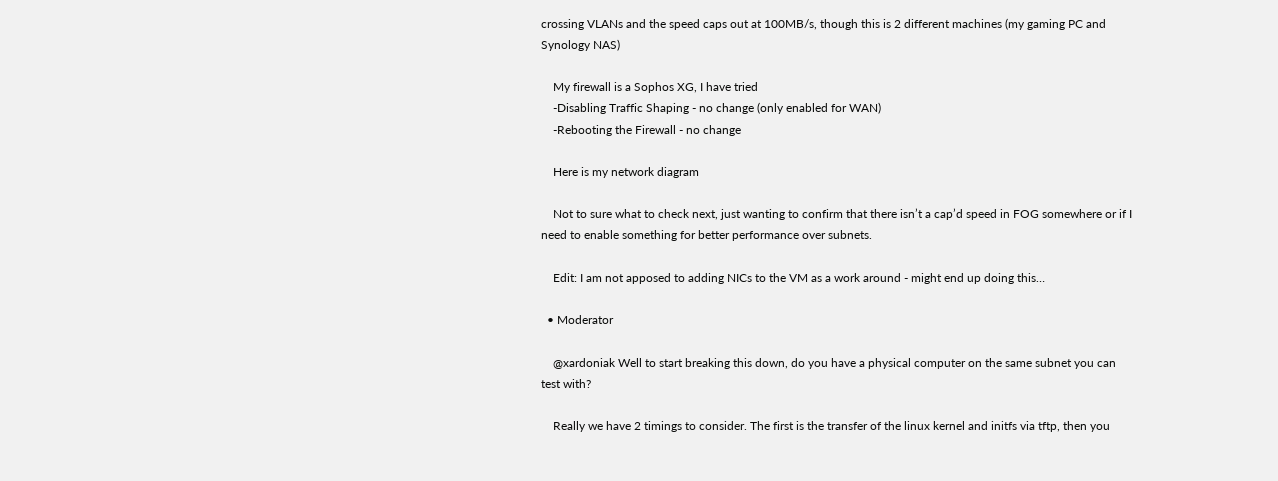crossing VLANs and the speed caps out at 100MB/s, though this is 2 different machines (my gaming PC and Synology NAS)

    My firewall is a Sophos XG, I have tried
    -Disabling Traffic Shaping - no change (only enabled for WAN)
    -Rebooting the Firewall - no change

    Here is my network diagram

    Not to sure what to check next, just wanting to confirm that there isn’t a cap’d speed in FOG somewhere or if I need to enable something for better performance over subnets.

    Edit: I am not apposed to adding NICs to the VM as a work around - might end up doing this…

  • Moderator

    @xardoniak Well to start breaking this down, do you have a physical computer on the same subnet you can test with?

    Really we have 2 timings to consider. The first is the transfer of the linux kernel and initfs via tftp, then you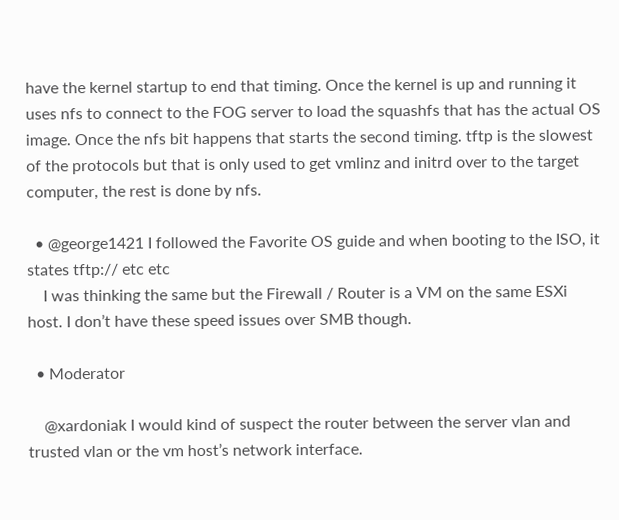have the kernel startup to end that timing. Once the kernel is up and running it uses nfs to connect to the FOG server to load the squashfs that has the actual OS image. Once the nfs bit happens that starts the second timing. tftp is the slowest of the protocols but that is only used to get vmlinz and initrd over to the target computer, the rest is done by nfs.

  • @george1421 I followed the Favorite OS guide and when booting to the ISO, it states tftp:// etc etc
    I was thinking the same but the Firewall / Router is a VM on the same ESXi host. I don’t have these speed issues over SMB though.

  • Moderator

    @xardoniak I would kind of suspect the router between the server vlan and trusted vlan or the vm host’s network interface.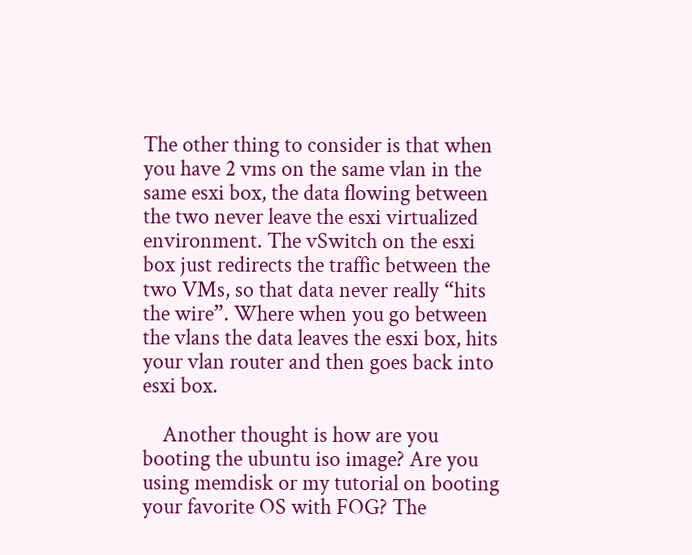The other thing to consider is that when you have 2 vms on the same vlan in the same esxi box, the data flowing between the two never leave the esxi virtualized environment. The vSwitch on the esxi box just redirects the traffic between the two VMs, so that data never really “hits the wire”. Where when you go between the vlans the data leaves the esxi box, hits your vlan router and then goes back into esxi box.

    Another thought is how are you booting the ubuntu iso image? Are you using memdisk or my tutorial on booting your favorite OS with FOG? The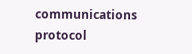communications protocol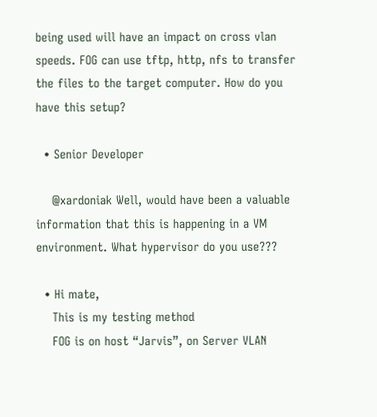being used will have an impact on cross vlan speeds. FOG can use tftp, http, nfs to transfer the files to the target computer. How do you have this setup?

  • Senior Developer

    @xardoniak Well, would have been a valuable information that this is happening in a VM environment. What hypervisor do you use???

  • Hi mate,
    This is my testing method
    FOG is on host “Jarvis”, on Server VLAN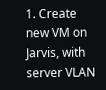1. Create new VM on Jarvis, with server VLAN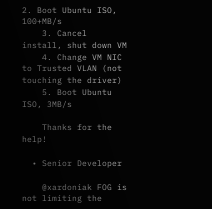2. Boot Ubuntu ISO, 100+MB/s
    3. Cancel install, shut down VM
    4. Change VM NIC to Trusted VLAN (not touching the driver)
    5. Boot Ubuntu ISO, 3MB/s

    Thanks for the help!

  • Senior Developer

    @xardoniak FOG is not limiting the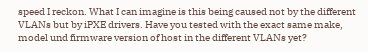speed I reckon. What I can imagine is this being caused not by the different VLANs but by iPXE drivers. Have you tested with the exact same make, model und firmware version of host in the different VLANs yet?